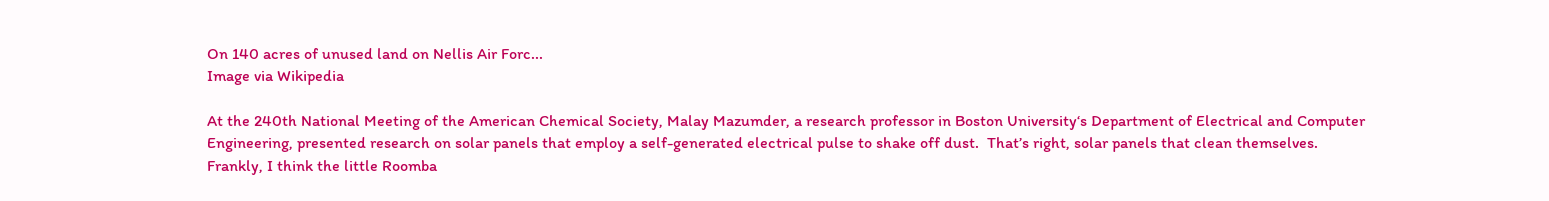On 140 acres of unused land on Nellis Air Forc...
Image via Wikipedia

At the 240th National Meeting of the American Chemical Society, Malay Mazumder, a research professor in Boston University‘s Department of Electrical and Computer Engineering, presented research on solar panels that employ a self-generated electrical pulse to shake off dust.  That’s right, solar panels that clean themselves.  Frankly, I think the little Roomba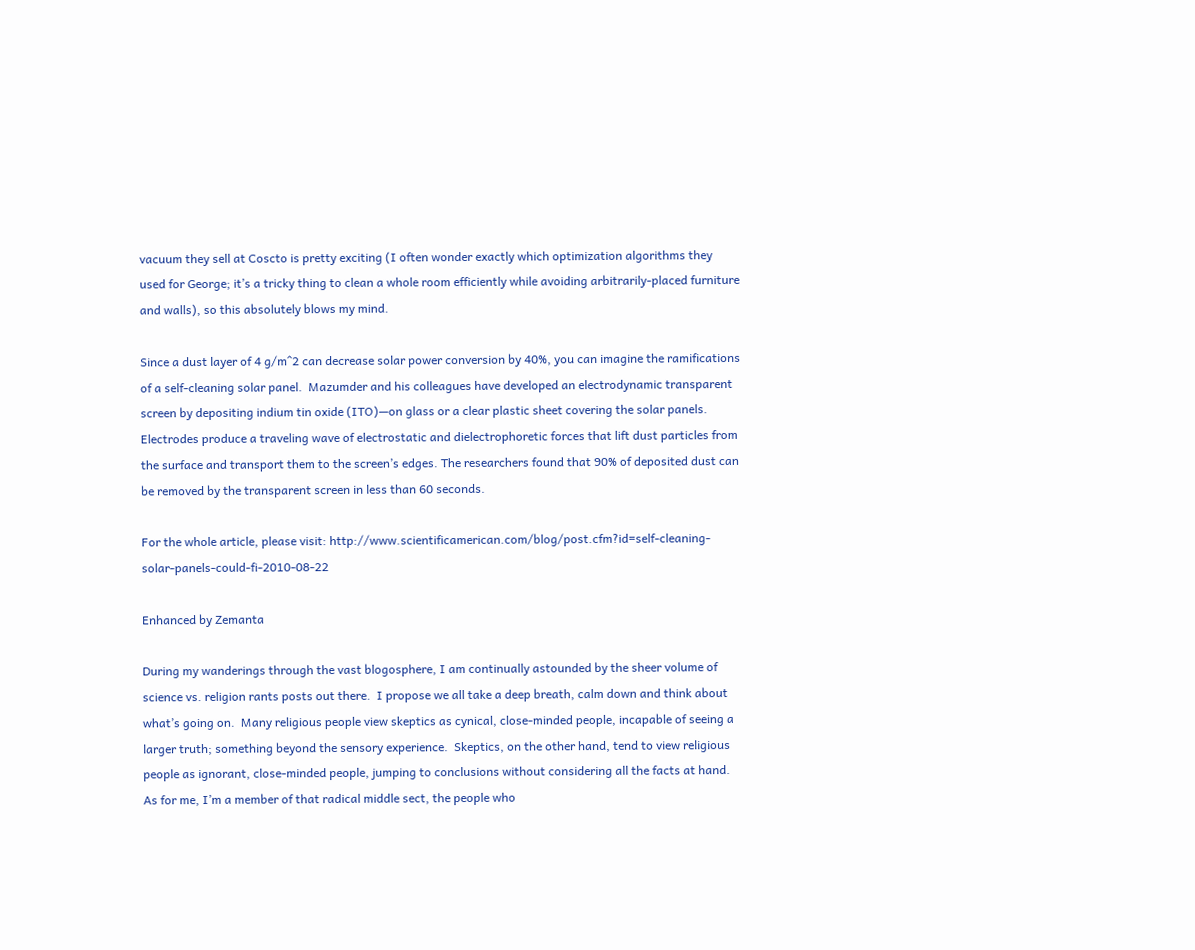vacuum they sell at Coscto is pretty exciting (I often wonder exactly which optimization algorithms they used for George; it’s a tricky thing to clean a whole room efficiently while avoiding arbitrarily-placed furniture and walls), so this absolutely blows my mind.

Since a dust layer of 4 g/m^2 can decrease solar power conversion by 40%, you can imagine the ramifications of a self-cleaning solar panel.  Mazumder and his colleagues have developed an electrodynamic transparent screen by depositing indium tin oxide (ITO)—on glass or a clear plastic sheet covering the solar panels.  Electrodes produce a traveling wave of electrostatic and dielectrophoretic forces that lift dust particles from the surface and transport them to the screen’s edges. The researchers found that 90% of deposited dust can be removed by the transparent screen in less than 60 seconds.

For the whole article, please visit: http://www.scientificamerican.com/blog/post.cfm?id=self-cleaning-solar-panels-could-fi-2010-08-22

Enhanced by Zemanta

During my wanderings through the vast blogosphere, I am continually astounded by the sheer volume of science vs. religion rants posts out there.  I propose we all take a deep breath, calm down and think about what’s going on.  Many religious people view skeptics as cynical, close-minded people, incapable of seeing a larger truth; something beyond the sensory experience.  Skeptics, on the other hand, tend to view religious people as ignorant, close-minded people, jumping to conclusions without considering all the facts at hand.  As for me, I’m a member of that radical middle sect, the people who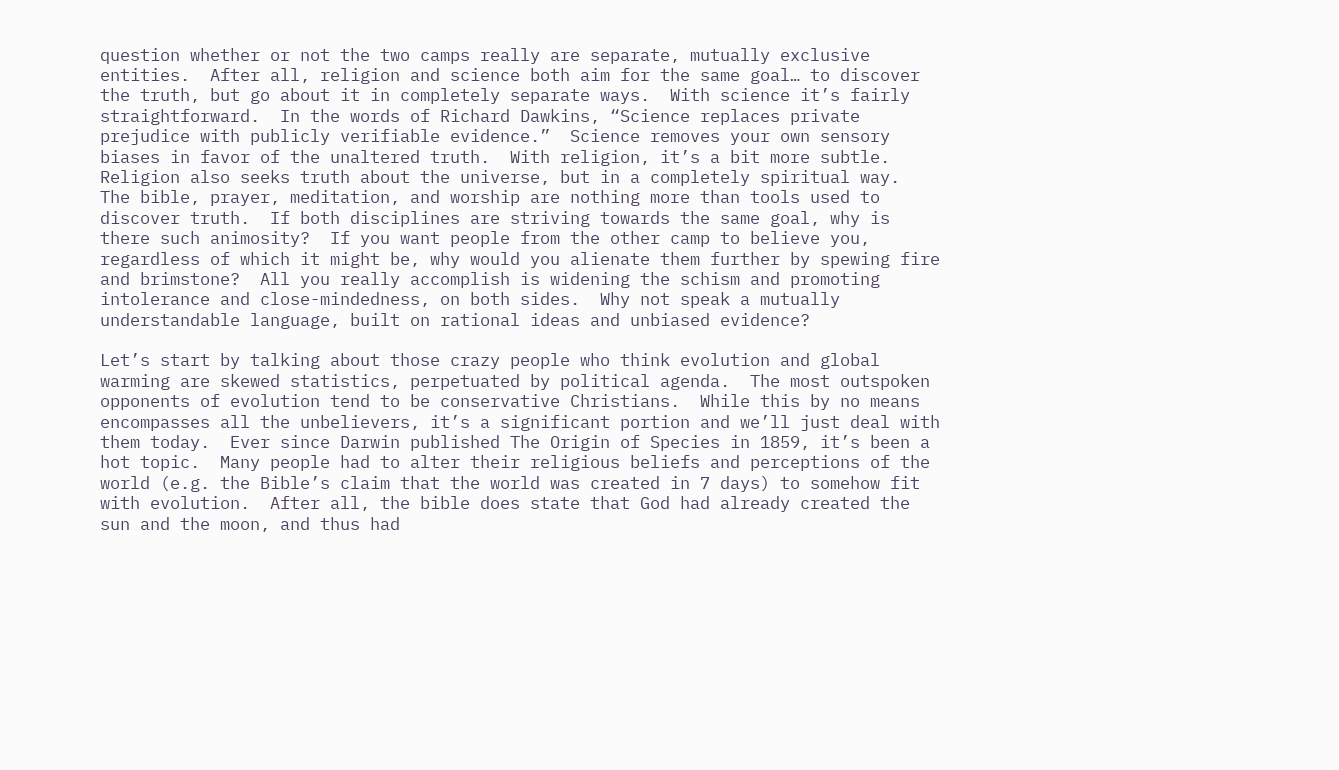question whether or not the two camps really are separate, mutually exclusive entities.  After all, religion and science both aim for the same goal… to discover the truth, but go about it in completely separate ways.  With science it’s fairly straightforward.  In the words of Richard Dawkins, “Science replaces private prejudice with publicly verifiable evidence.”  Science removes your own sensory biases in favor of the unaltered truth.  With religion, it’s a bit more subtle.  Religion also seeks truth about the universe, but in a completely spiritual way.  The bible, prayer, meditation, and worship are nothing more than tools used to discover truth.  If both disciplines are striving towards the same goal, why is there such animosity?  If you want people from the other camp to believe you, regardless of which it might be, why would you alienate them further by spewing fire and brimstone?  All you really accomplish is widening the schism and promoting intolerance and close-mindedness, on both sides.  Why not speak a mutually understandable language, built on rational ideas and unbiased evidence?

Let’s start by talking about those crazy people who think evolution and global warming are skewed statistics, perpetuated by political agenda.  The most outspoken opponents of evolution tend to be conservative Christians.  While this by no means encompasses all the unbelievers, it’s a significant portion and we’ll just deal with them today.  Ever since Darwin published The Origin of Species in 1859, it’s been a hot topic.  Many people had to alter their religious beliefs and perceptions of the world (e.g. the Bible’s claim that the world was created in 7 days) to somehow fit with evolution.  After all, the bible does state that God had already created the sun and the moon, and thus had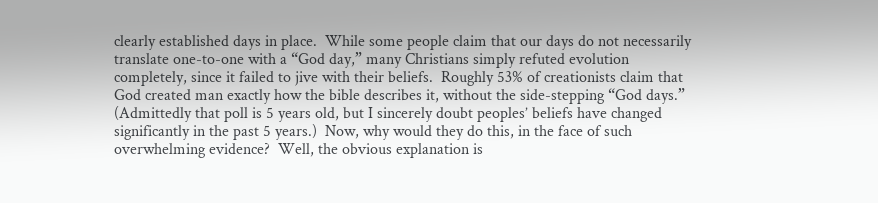clearly established days in place.  While some people claim that our days do not necessarily translate one-to-one with a “God day,” many Christians simply refuted evolution completely, since it failed to jive with their beliefs.  Roughly 53% of creationists claim that God created man exactly how the bible describes it, without the side-stepping “God days.”  (Admittedly that poll is 5 years old, but I sincerely doubt peoples’ beliefs have changed significantly in the past 5 years.)  Now, why would they do this, in the face of such overwhelming evidence?  Well, the obvious explanation is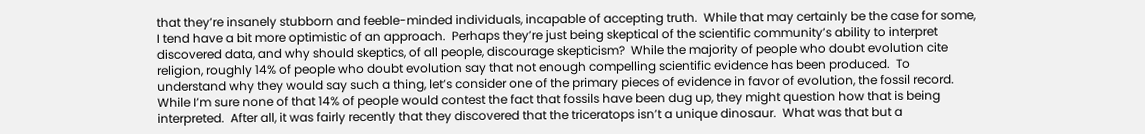that they’re insanely stubborn and feeble-minded individuals, incapable of accepting truth.  While that may certainly be the case for some, I tend have a bit more optimistic of an approach.  Perhaps they’re just being skeptical of the scientific community’s ability to interpret discovered data, and why should skeptics, of all people, discourage skepticism?  While the majority of people who doubt evolution cite religion, roughly 14% of people who doubt evolution say that not enough compelling scientific evidence has been produced.  To understand why they would say such a thing, let’s consider one of the primary pieces of evidence in favor of evolution, the fossil record.  While I’m sure none of that 14% of people would contest the fact that fossils have been dug up, they might question how that is being interpreted.  After all, it was fairly recently that they discovered that the triceratops isn’t a unique dinosaur.  What was that but a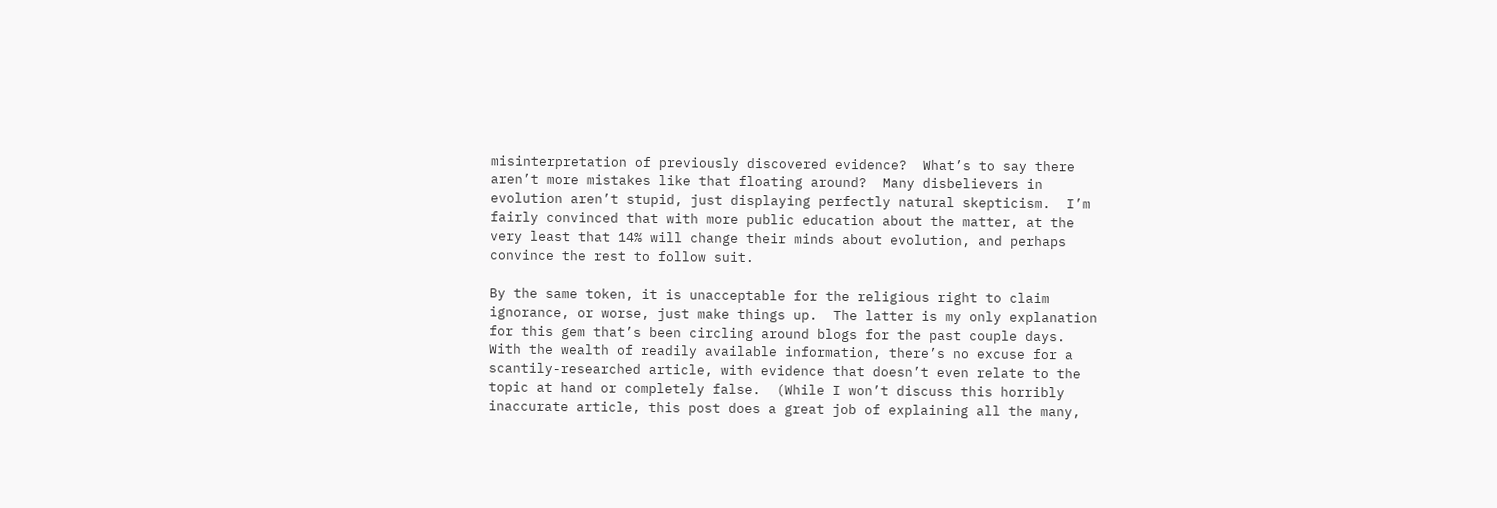misinterpretation of previously discovered evidence?  What’s to say there aren’t more mistakes like that floating around?  Many disbelievers in evolution aren’t stupid, just displaying perfectly natural skepticism.  I’m fairly convinced that with more public education about the matter, at the very least that 14% will change their minds about evolution, and perhaps convince the rest to follow suit.

By the same token, it is unacceptable for the religious right to claim ignorance, or worse, just make things up.  The latter is my only explanation for this gem that’s been circling around blogs for the past couple days.  With the wealth of readily available information, there’s no excuse for a scantily-researched article, with evidence that doesn’t even relate to the topic at hand or completely false.  (While I won’t discuss this horribly inaccurate article, this post does a great job of explaining all the many,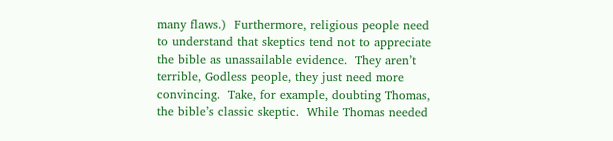many flaws.)  Furthermore, religious people need to understand that skeptics tend not to appreciate the bible as unassailable evidence.  They aren’t terrible, Godless people, they just need more convincing.  Take, for example, doubting Thomas, the bible’s classic skeptic.  While Thomas needed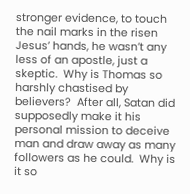stronger evidence, to touch the nail marks in the risen Jesus’ hands, he wasn’t any less of an apostle, just a skeptic.  Why is Thomas so harshly chastised by believers?  After all, Satan did supposedly make it his personal mission to deceive man and draw away as many followers as he could.  Why is it so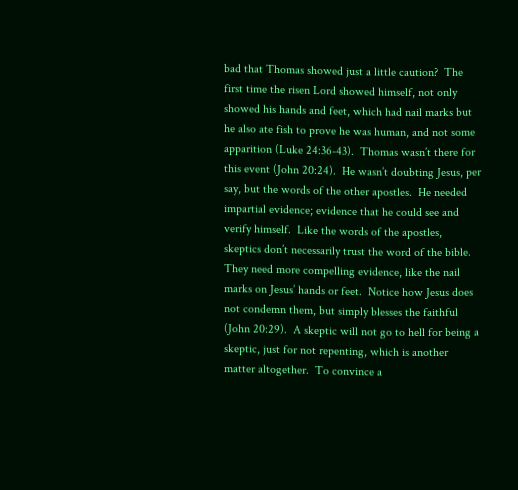bad that Thomas showed just a little caution?  The first time the risen Lord showed himself, not only showed his hands and feet, which had nail marks but he also ate fish to prove he was human, and not some apparition (Luke 24:36-43).  Thomas wasn’t there for this event (John 20:24).  He wasn’t doubting Jesus, per say, but the words of the other apostles.  He needed impartial evidence; evidence that he could see and verify himself.  Like the words of the apostles, skeptics don’t necessarily trust the word of the bible.  They need more compelling evidence, like the nail marks on Jesus’ hands or feet.  Notice how Jesus does not condemn them, but simply blesses the faithful (John 20:29).  A skeptic will not go to hell for being a skeptic, just for not repenting, which is another matter altogether.  To convince a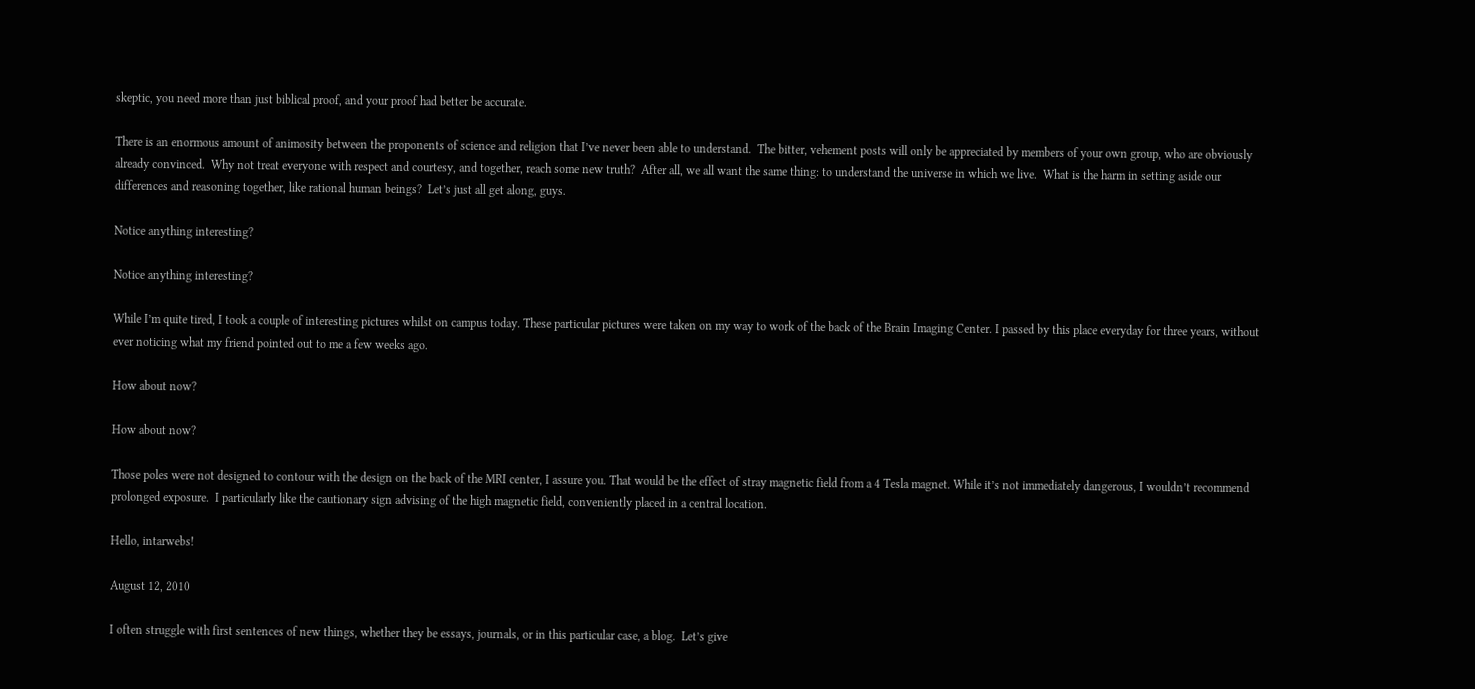skeptic, you need more than just biblical proof, and your proof had better be accurate.

There is an enormous amount of animosity between the proponents of science and religion that I’ve never been able to understand.  The bitter, vehement posts will only be appreciated by members of your own group, who are obviously already convinced.  Why not treat everyone with respect and courtesy, and together, reach some new truth?  After all, we all want the same thing: to understand the universe in which we live.  What is the harm in setting aside our differences and reasoning together, like rational human beings?  Let’s just all get along, guys.

Notice anything interesting?

Notice anything interesting?

While I’m quite tired, I took a couple of interesting pictures whilst on campus today. These particular pictures were taken on my way to work of the back of the Brain Imaging Center. I passed by this place everyday for three years, without ever noticing what my friend pointed out to me a few weeks ago.

How about now?

How about now?

Those poles were not designed to contour with the design on the back of the MRI center, I assure you. That would be the effect of stray magnetic field from a 4 Tesla magnet. While it’s not immediately dangerous, I wouldn’t recommend prolonged exposure.  I particularly like the cautionary sign advising of the high magnetic field, conveniently placed in a central location.

Hello, intarwebs!

August 12, 2010

I often struggle with first sentences of new things, whether they be essays, journals, or in this particular case, a blog.  Let’s give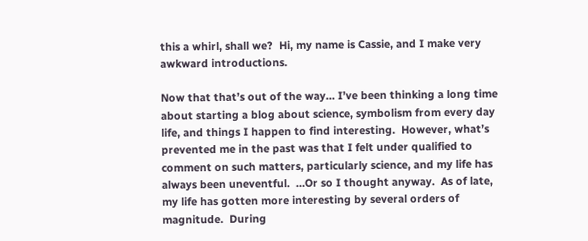this a whirl, shall we?  Hi, my name is Cassie, and I make very awkward introductions.

Now that that’s out of the way… I’ve been thinking a long time about starting a blog about science, symbolism from every day life, and things I happen to find interesting.  However, what’s prevented me in the past was that I felt under qualified to comment on such matters, particularly science, and my life has always been uneventful.  …Or so I thought anyway.  As of late, my life has gotten more interesting by several orders of magnitude.  During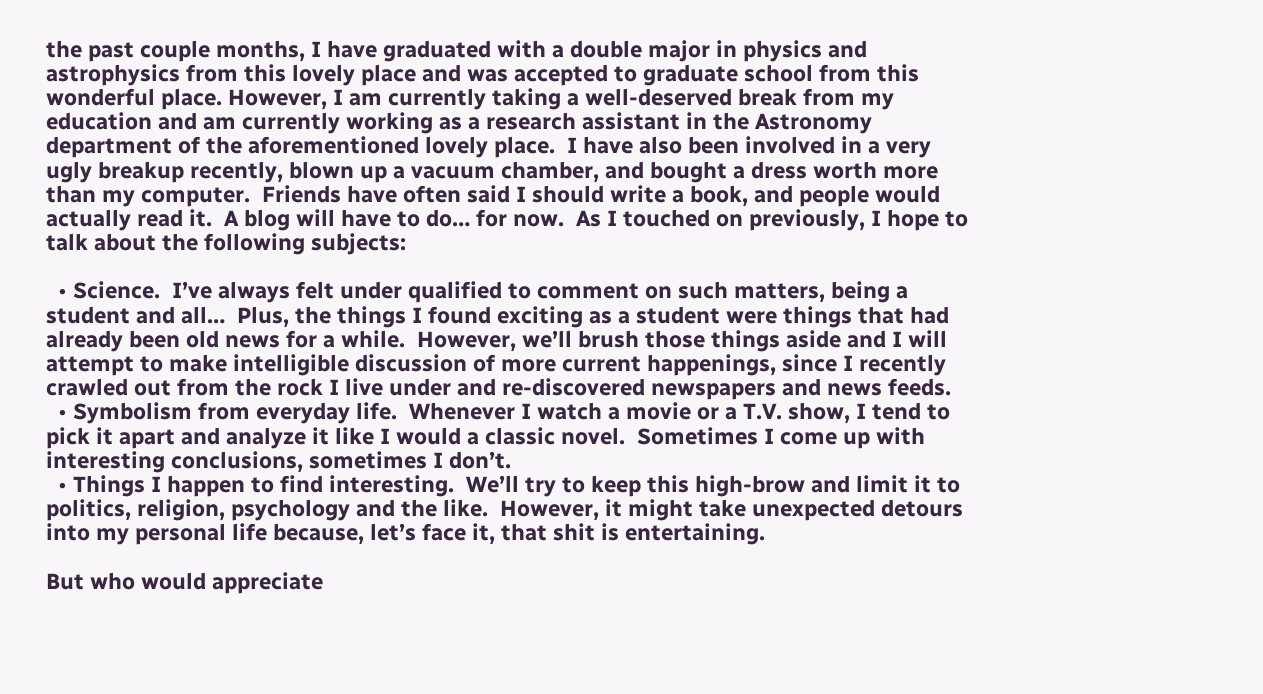the past couple months, I have graduated with a double major in physics and astrophysics from this lovely place and was accepted to graduate school from this wonderful place. However, I am currently taking a well-deserved break from my education and am currently working as a research assistant in the Astronomy department of the aforementioned lovely place.  I have also been involved in a very ugly breakup recently, blown up a vacuum chamber, and bought a dress worth more than my computer.  Friends have often said I should write a book, and people would actually read it.  A blog will have to do… for now.  As I touched on previously, I hope to talk about the following subjects:

  • Science.  I’ve always felt under qualified to comment on such matters, being a student and all…  Plus, the things I found exciting as a student were things that had already been old news for a while.  However, we’ll brush those things aside and I will attempt to make intelligible discussion of more current happenings, since I recently crawled out from the rock I live under and re-discovered newspapers and news feeds.
  • Symbolism from everyday life.  Whenever I watch a movie or a T.V. show, I tend to pick it apart and analyze it like I would a classic novel.  Sometimes I come up with interesting conclusions, sometimes I don’t.
  • Things I happen to find interesting.  We’ll try to keep this high-brow and limit it to politics, religion, psychology and the like.  However, it might take unexpected detours into my personal life because, let’s face it, that shit is entertaining.

But who would appreciate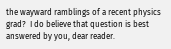the wayward ramblings of a recent physics grad?  I do believe that question is best answered by you, dear reader.